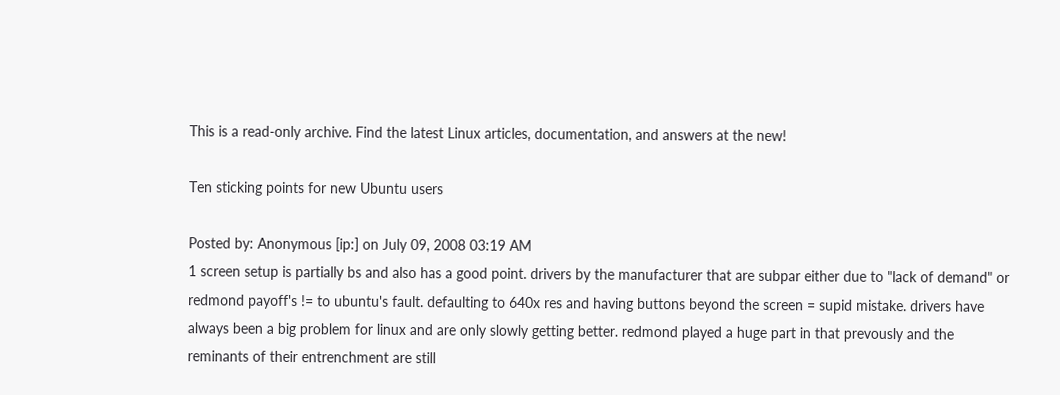This is a read-only archive. Find the latest Linux articles, documentation, and answers at the new!

Ten sticking points for new Ubuntu users

Posted by: Anonymous [ip:] on July 09, 2008 03:19 AM
1 screen setup is partially bs and also has a good point. drivers by the manufacturer that are subpar either due to "lack of demand" or redmond payoff's != to ubuntu's fault. defaulting to 640x res and having buttons beyond the screen = supid mistake. drivers have always been a big problem for linux and are only slowly getting better. redmond played a huge part in that prevously and the reminants of their entrenchment are still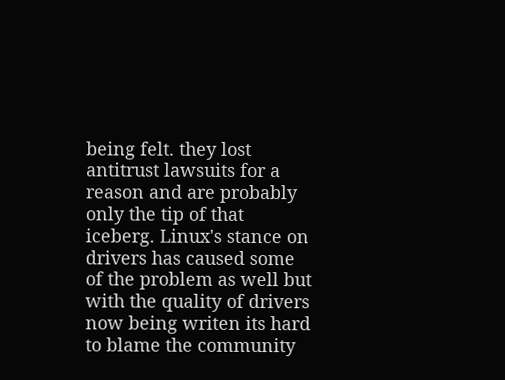being felt. they lost antitrust lawsuits for a reason and are probably only the tip of that iceberg. Linux's stance on drivers has caused some of the problem as well but with the quality of drivers now being writen its hard to blame the community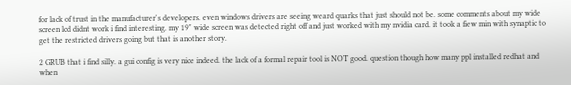for lack of trust in the manufacturer's developers. even windows drivers are seeing weard quarks that just should not be. some comments about my wide screen lcd didnt work i find interesting. my 19" wide screen was detected right off and just worked with my nvidia card. it took a fiew min with synaptic to get the restricted drivers going but that is another story.

2 GRUB that i find silly. a gui config is very nice indeed. the lack of a formal repair tool is NOT good. question though how many ppl installed redhat and when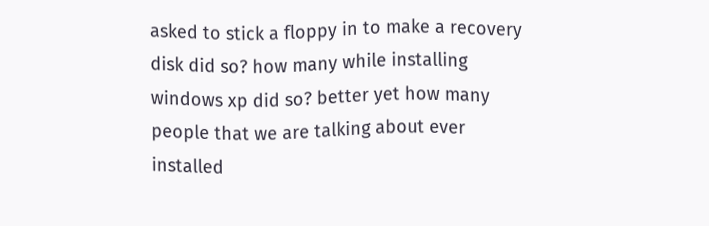asked to stick a floppy in to make a recovery disk did so? how many while installing windows xp did so? better yet how many people that we are talking about ever installed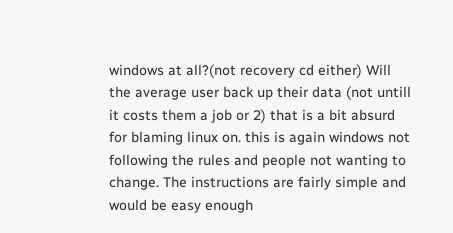windows at all?(not recovery cd either) Will the average user back up their data (not untill it costs them a job or 2) that is a bit absurd for blaming linux on. this is again windows not following the rules and people not wanting to change. The instructions are fairly simple and would be easy enough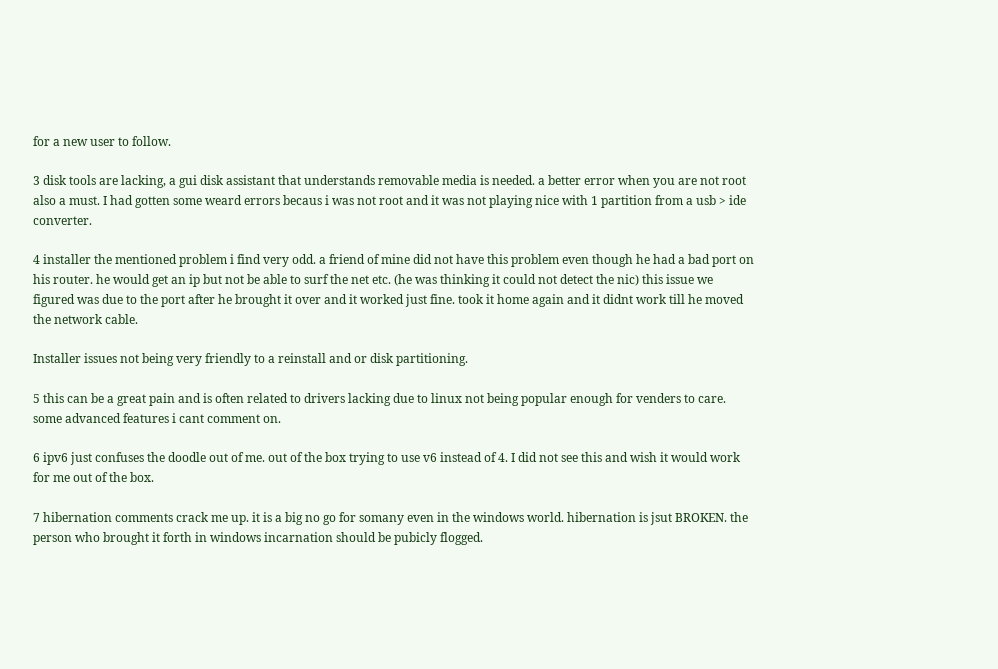for a new user to follow.

3 disk tools are lacking, a gui disk assistant that understands removable media is needed. a better error when you are not root also a must. I had gotten some weard errors becaus i was not root and it was not playing nice with 1 partition from a usb > ide converter.

4 installer the mentioned problem i find very odd. a friend of mine did not have this problem even though he had a bad port on his router. he would get an ip but not be able to surf the net etc. (he was thinking it could not detect the nic) this issue we figured was due to the port after he brought it over and it worked just fine. took it home again and it didnt work till he moved the network cable.

Installer issues not being very friendly to a reinstall and or disk partitioning.

5 this can be a great pain and is often related to drivers lacking due to linux not being popular enough for venders to care. some advanced features i cant comment on.

6 ipv6 just confuses the doodle out of me. out of the box trying to use v6 instead of 4. I did not see this and wish it would work for me out of the box.

7 hibernation comments crack me up. it is a big no go for somany even in the windows world. hibernation is jsut BROKEN. the person who brought it forth in windows incarnation should be pubicly flogged.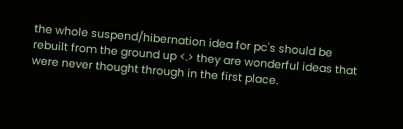the whole suspend/hibernation idea for pc's should be rebuilt from the ground up <.> they are wonderful ideas that were never thought through in the first place.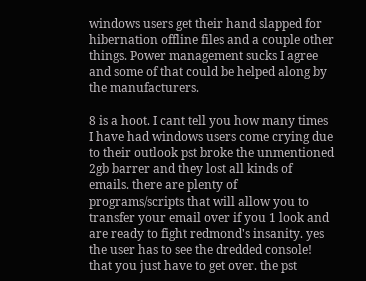windows users get their hand slapped for hibernation offline files and a couple other things. Power management sucks I agree and some of that could be helped along by the manufacturers.

8 is a hoot. I cant tell you how many times I have had windows users come crying due to their outlook pst broke the unmentioned 2gb barrer and they lost all kinds of emails. there are plenty of programs/scripts that will allow you to transfer your email over if you 1 look and are ready to fight redmond's insanity. yes the user has to see the dredded console! that you just have to get over. the pst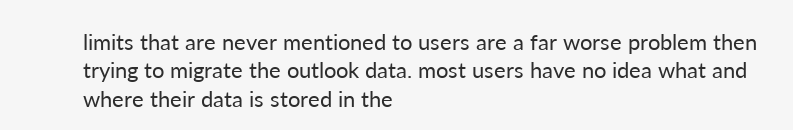limits that are never mentioned to users are a far worse problem then trying to migrate the outlook data. most users have no idea what and where their data is stored in the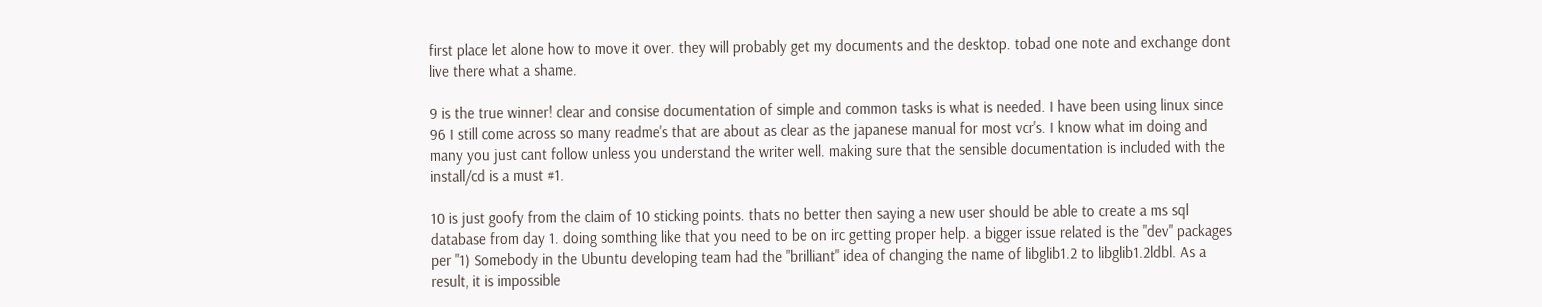first place let alone how to move it over. they will probably get my documents and the desktop. tobad one note and exchange dont live there what a shame.

9 is the true winner! clear and consise documentation of simple and common tasks is what is needed. I have been using linux since 96 I still come across so many readme's that are about as clear as the japanese manual for most vcr's. I know what im doing and many you just cant follow unless you understand the writer well. making sure that the sensible documentation is included with the install/cd is a must #1.

10 is just goofy from the claim of 10 sticking points. thats no better then saying a new user should be able to create a ms sql database from day 1. doing somthing like that you need to be on irc getting proper help. a bigger issue related is the "dev" packages per "1) Somebody in the Ubuntu developing team had the "brilliant" idea of changing the name of libglib1.2 to libglib1.2ldbl. As a result, it is impossible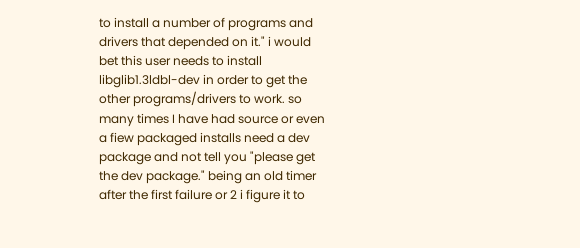to install a number of programs and drivers that depended on it." i would bet this user needs to install libglib1.3ldbl-dev in order to get the other programs/drivers to work. so many times I have had source or even a fiew packaged installs need a dev package and not tell you "please get the dev package." being an old timer after the first failure or 2 i figure it to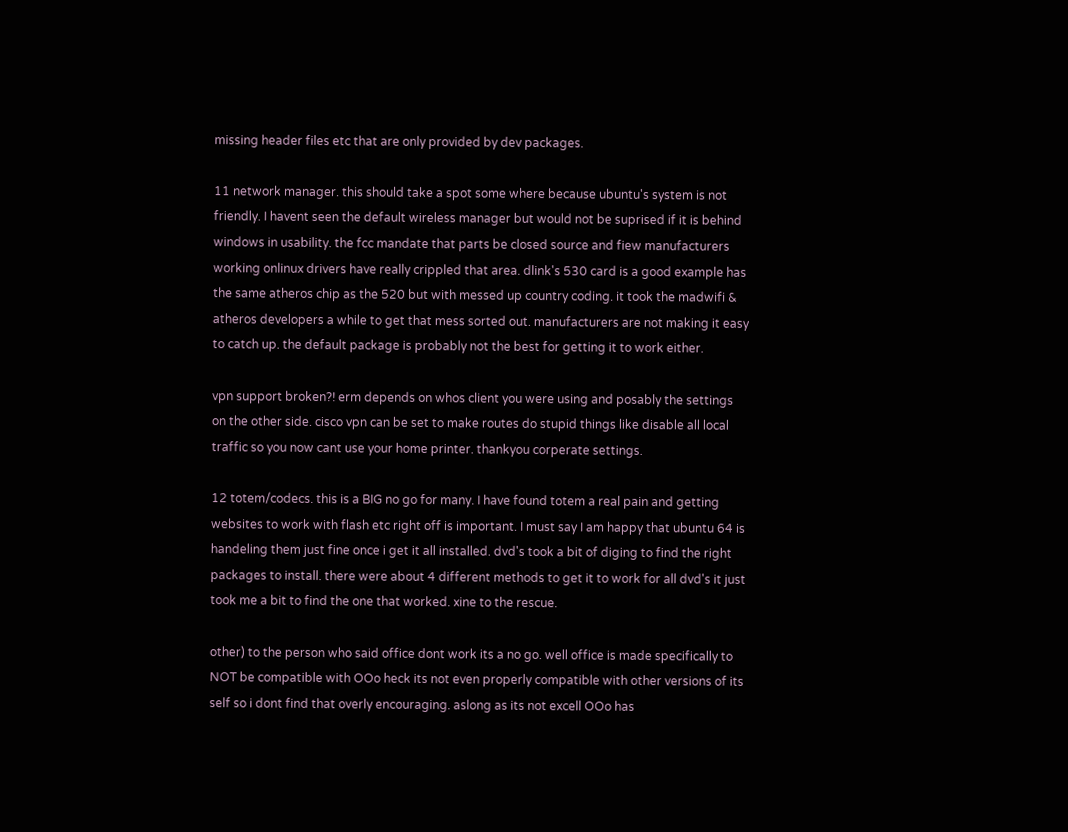missing header files etc that are only provided by dev packages.

11 network manager. this should take a spot some where because ubuntu's system is not friendly. I havent seen the default wireless manager but would not be suprised if it is behind windows in usability. the fcc mandate that parts be closed source and fiew manufacturers working onlinux drivers have really crippled that area. dlink's 530 card is a good example has the same atheros chip as the 520 but with messed up country coding. it took the madwifi & atheros developers a while to get that mess sorted out. manufacturers are not making it easy to catch up. the default package is probably not the best for getting it to work either.

vpn support broken?! erm depends on whos client you were using and posably the settings on the other side. cisco vpn can be set to make routes do stupid things like disable all local traffic so you now cant use your home printer. thankyou corperate settings.

12 totem/codecs. this is a BIG no go for many. I have found totem a real pain and getting websites to work with flash etc right off is important. I must say I am happy that ubuntu 64 is handeling them just fine once i get it all installed. dvd's took a bit of diging to find the right packages to install. there were about 4 different methods to get it to work for all dvd's it just took me a bit to find the one that worked. xine to the rescue.

other) to the person who said office dont work its a no go. well office is made specifically to NOT be compatible with OOo heck its not even properly compatible with other versions of its self so i dont find that overly encouraging. aslong as its not excell OOo has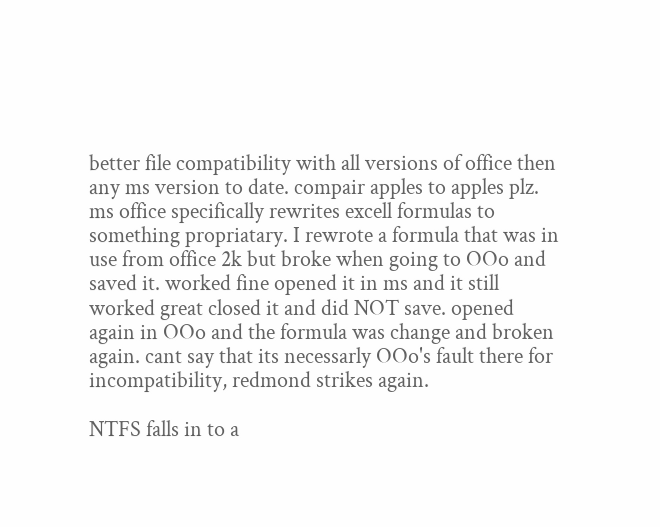better file compatibility with all versions of office then any ms version to date. compair apples to apples plz. ms office specifically rewrites excell formulas to something propriatary. I rewrote a formula that was in use from office 2k but broke when going to OOo and saved it. worked fine opened it in ms and it still worked great closed it and did NOT save. opened again in OOo and the formula was change and broken again. cant say that its necessarly OOo's fault there for incompatibility, redmond strikes again.

NTFS falls in to a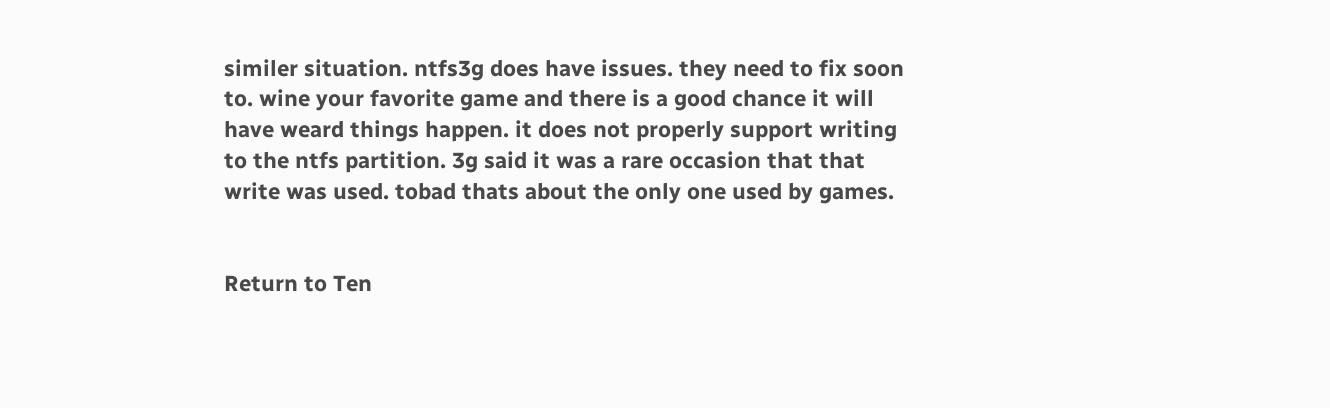similer situation. ntfs3g does have issues. they need to fix soon to. wine your favorite game and there is a good chance it will have weard things happen. it does not properly support writing to the ntfs partition. 3g said it was a rare occasion that that write was used. tobad thats about the only one used by games.


Return to Ten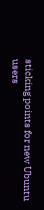sticking points for new Ubuntu users